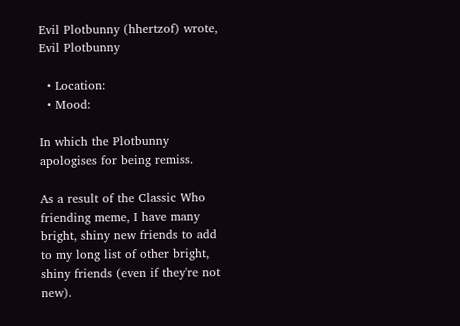Evil Plotbunny (hhertzof) wrote,
Evil Plotbunny

  • Location:
  • Mood:

In which the Plotbunny apologises for being remiss.

As a result of the Classic Who friending meme, I have many bright, shiny new friends to add to my long list of other bright, shiny friends (even if they're not new).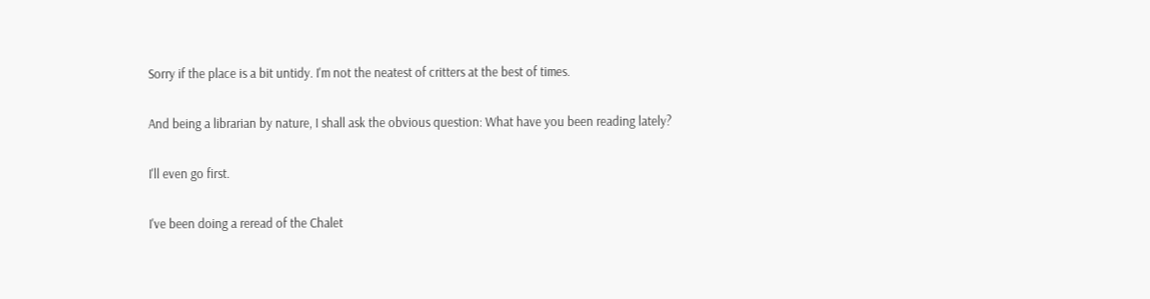Sorry if the place is a bit untidy. I'm not the neatest of critters at the best of times.

And being a librarian by nature, I shall ask the obvious question: What have you been reading lately?

I'll even go first.

I've been doing a reread of the Chalet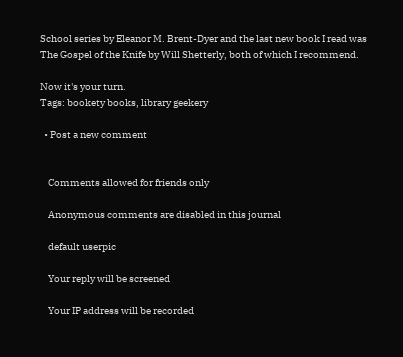School series by Eleanor M. Brent-Dyer and the last new book I read was The Gospel of the Knife by Will Shetterly, both of which I recommend.

Now it's your turn.
Tags: bookety books, library geekery

  • Post a new comment


    Comments allowed for friends only

    Anonymous comments are disabled in this journal

    default userpic

    Your reply will be screened

    Your IP address will be recorded